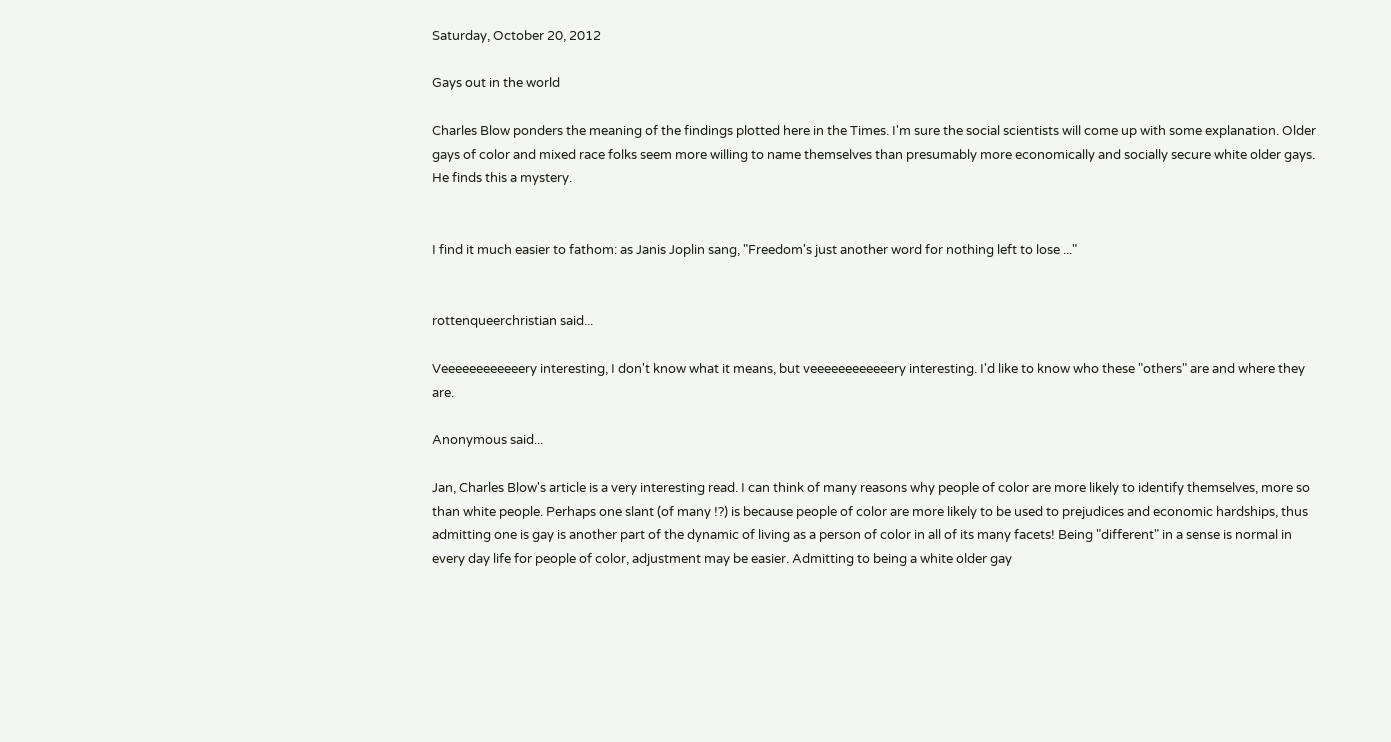Saturday, October 20, 2012

Gays out in the world

Charles Blow ponders the meaning of the findings plotted here in the Times. I'm sure the social scientists will come up with some explanation. Older gays of color and mixed race folks seem more willing to name themselves than presumably more economically and socially secure white older gays. He finds this a mystery.


I find it much easier to fathom: as Janis Joplin sang, "Freedom's just another word for nothing left to lose ..."


rottenqueerchristian said...

Veeeeeeeeeeeery interesting, I don't know what it means, but veeeeeeeeeeeery interesting. I'd like to know who these "others" are and where they are.

Anonymous said...

Jan, Charles Blow's article is a very interesting read. I can think of many reasons why people of color are more likely to identify themselves, more so than white people. Perhaps one slant (of many !?) is because people of color are more likely to be used to prejudices and economic hardships, thus admitting one is gay is another part of the dynamic of living as a person of color in all of its many facets! Being "different" in a sense is normal in every day life for people of color, adjustment may be easier. Admitting to being a white older gay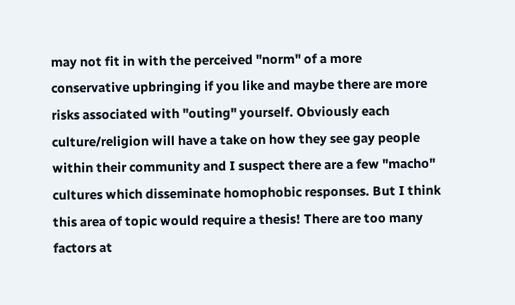may not fit in with the perceived "norm" of a more conservative upbringing if you like and maybe there are more risks associated with "outing" yourself. Obviously each culture/religion will have a take on how they see gay people within their community and I suspect there are a few "macho" cultures which disseminate homophobic responses. But I think this area of topic would require a thesis! There are too many factors at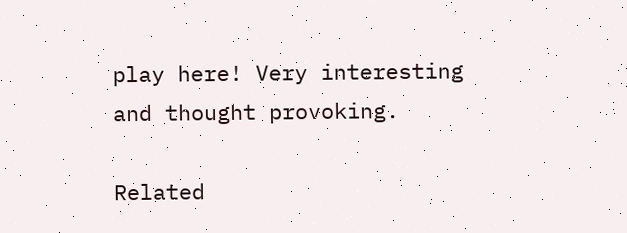play here! Very interesting and thought provoking.

Related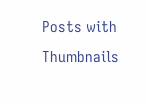Posts with Thumbnails